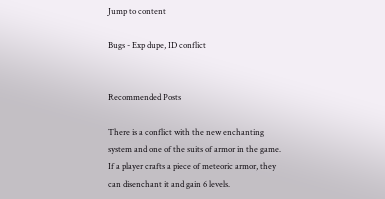Jump to content

Bugs - Exp dupe, ID conflict


Recommended Posts

There is a conflict with the new enchanting system and one of the suits of armor in the game. If a player crafts a piece of meteoric armor, they can disenchant it and gain 6 levels.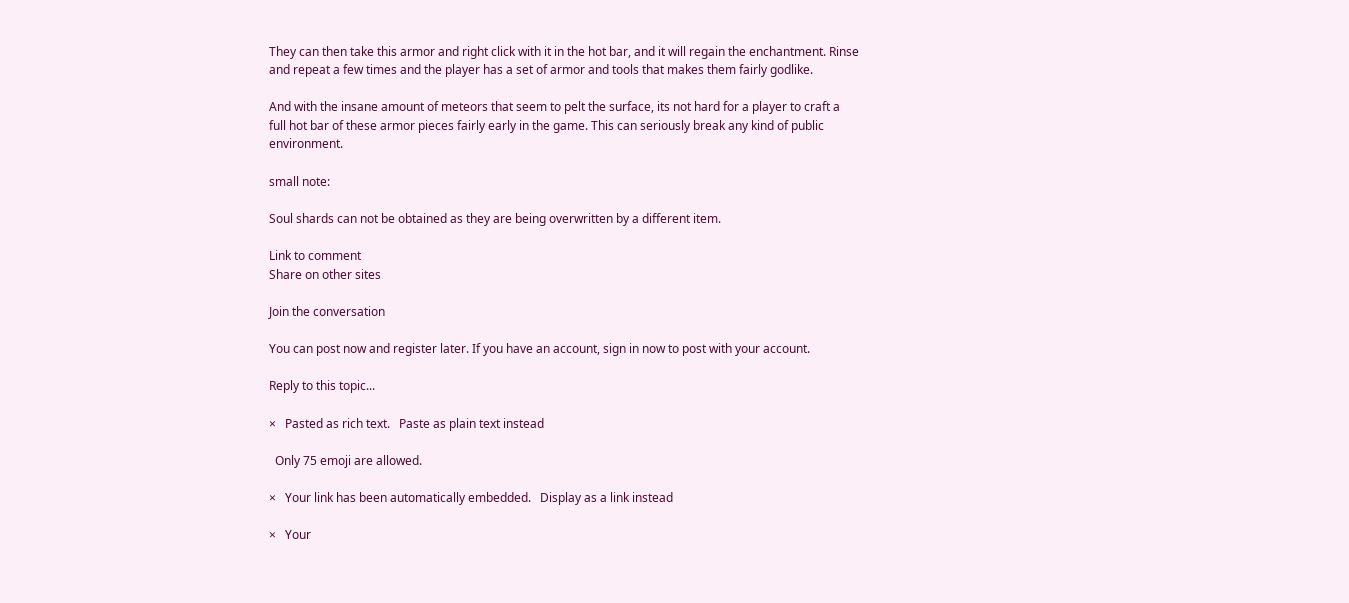They can then take this armor and right click with it in the hot bar, and it will regain the enchantment. Rinse and repeat a few times and the player has a set of armor and tools that makes them fairly godlike.

And with the insane amount of meteors that seem to pelt the surface, its not hard for a player to craft a full hot bar of these armor pieces fairly early in the game. This can seriously break any kind of public environment.

small note:

Soul shards can not be obtained as they are being overwritten by a different item.

Link to comment
Share on other sites

Join the conversation

You can post now and register later. If you have an account, sign in now to post with your account.

Reply to this topic...

×   Pasted as rich text.   Paste as plain text instead

  Only 75 emoji are allowed.

×   Your link has been automatically embedded.   Display as a link instead

×   Your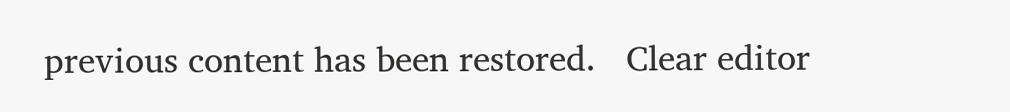previous content has been restored.   Clear editor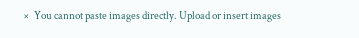×   You cannot paste images directly. Upload or insert images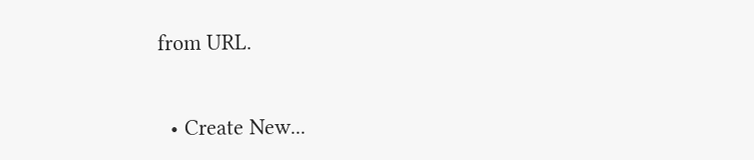from URL.


  • Create New...